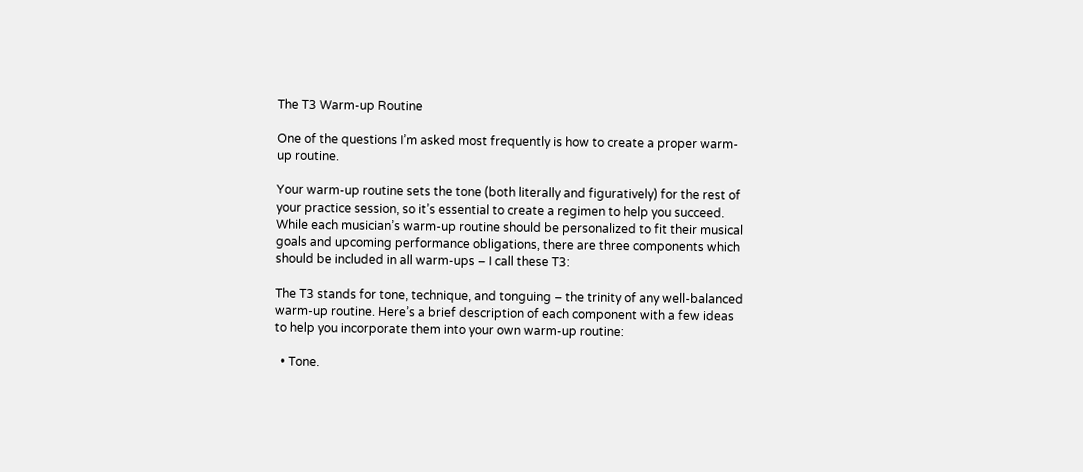The T3 Warm-up Routine

One of the questions I’m asked most frequently is how to create a proper warm-up routine.

Your warm-up routine sets the tone (both literally and figuratively) for the rest of your practice session, so it’s essential to create a regimen to help you succeed. While each musician’s warm-up routine should be personalized to fit their musical goals and upcoming performance obligations, there are three components which should be included in all warm-ups – I call these T3:

The T3 stands for tone, technique, and tonguing – the trinity of any well-balanced warm-up routine. Here’s a brief description of each component with a few ideas to help you incorporate them into your own warm-up routine:

  • Tone.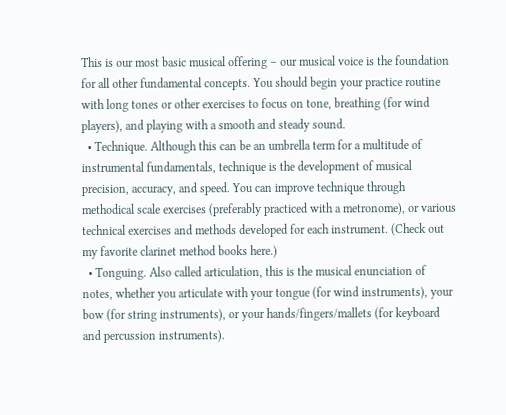This is our most basic musical offering – our musical voice is the foundation for all other fundamental concepts. You should begin your practice routine with long tones or other exercises to focus on tone, breathing (for wind players), and playing with a smooth and steady sound.
  • Technique. Although this can be an umbrella term for a multitude of instrumental fundamentals, technique is the development of musical precision, accuracy, and speed. You can improve technique through methodical scale exercises (preferably practiced with a metronome), or various technical exercises and methods developed for each instrument. (Check out my favorite clarinet method books here.)
  • Tonguing. Also called articulation, this is the musical enunciation of notes, whether you articulate with your tongue (for wind instruments), your bow (for string instruments), or your hands/fingers/mallets (for keyboard and percussion instruments).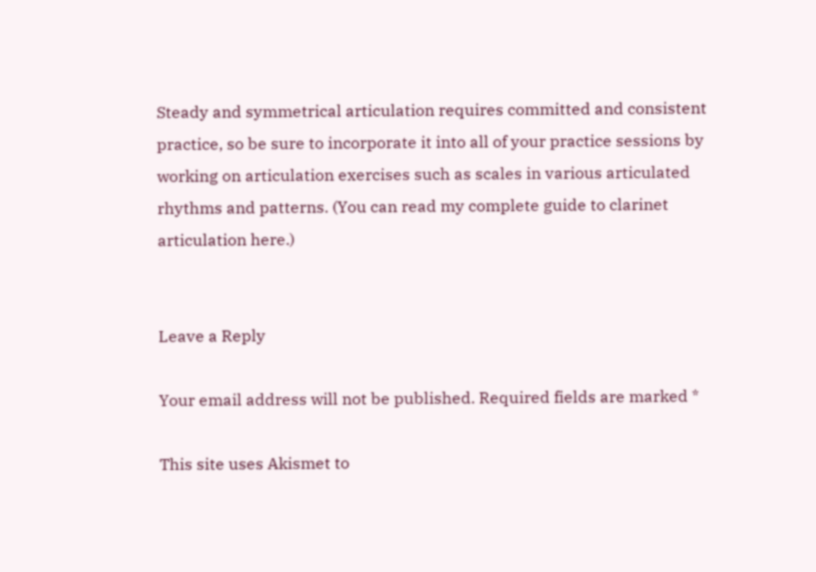Steady and symmetrical articulation requires committed and consistent practice, so be sure to incorporate it into all of your practice sessions by working on articulation exercises such as scales in various articulated rhythms and patterns. (You can read my complete guide to clarinet articulation here.)


Leave a Reply

Your email address will not be published. Required fields are marked *

This site uses Akismet to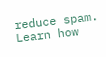reduce spam. Learn how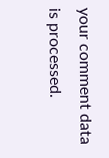your comment data is processed.